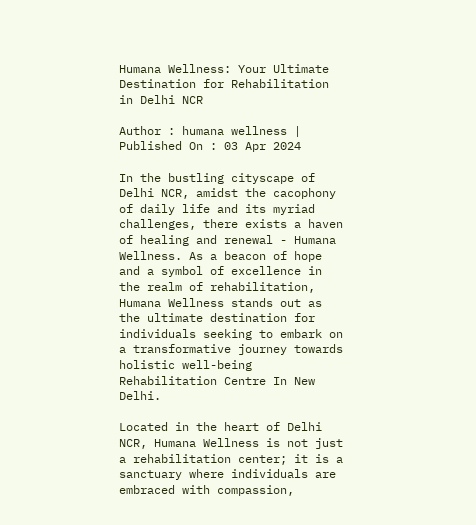Humana Wellness: Your Ultimate Destination for Rehabilitation in Delhi NCR

Author : humana wellness | Published On : 03 Apr 2024

In the bustling cityscape of Delhi NCR, amidst the cacophony of daily life and its myriad challenges, there exists a haven of healing and renewal - Humana Wellness. As a beacon of hope and a symbol of excellence in the realm of rehabilitation, Humana Wellness stands out as the ultimate destination for individuals seeking to embark on a transformative journey towards holistic well-being Rehabilitation Centre In New Delhi.

Located in the heart of Delhi NCR, Humana Wellness is not just a rehabilitation center; it is a sanctuary where individuals are embraced with compassion,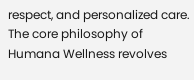respect, and personalized care. The core philosophy of Humana Wellness revolves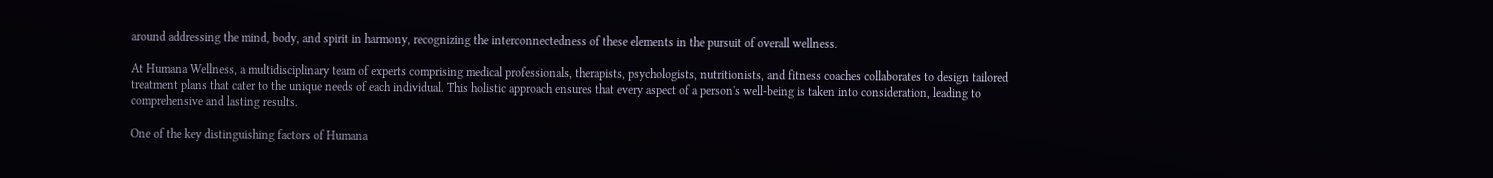around addressing the mind, body, and spirit in harmony, recognizing the interconnectedness of these elements in the pursuit of overall wellness.

At Humana Wellness, a multidisciplinary team of experts comprising medical professionals, therapists, psychologists, nutritionists, and fitness coaches collaborates to design tailored treatment plans that cater to the unique needs of each individual. This holistic approach ensures that every aspect of a person's well-being is taken into consideration, leading to comprehensive and lasting results.

One of the key distinguishing factors of Humana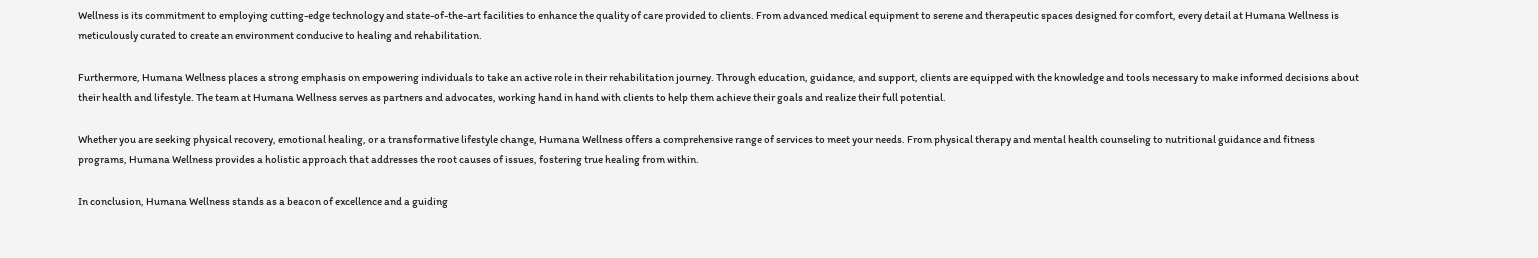Wellness is its commitment to employing cutting-edge technology and state-of-the-art facilities to enhance the quality of care provided to clients. From advanced medical equipment to serene and therapeutic spaces designed for comfort, every detail at Humana Wellness is meticulously curated to create an environment conducive to healing and rehabilitation.

Furthermore, Humana Wellness places a strong emphasis on empowering individuals to take an active role in their rehabilitation journey. Through education, guidance, and support, clients are equipped with the knowledge and tools necessary to make informed decisions about their health and lifestyle. The team at Humana Wellness serves as partners and advocates, working hand in hand with clients to help them achieve their goals and realize their full potential.

Whether you are seeking physical recovery, emotional healing, or a transformative lifestyle change, Humana Wellness offers a comprehensive range of services to meet your needs. From physical therapy and mental health counseling to nutritional guidance and fitness programs, Humana Wellness provides a holistic approach that addresses the root causes of issues, fostering true healing from within.

In conclusion, Humana Wellness stands as a beacon of excellence and a guiding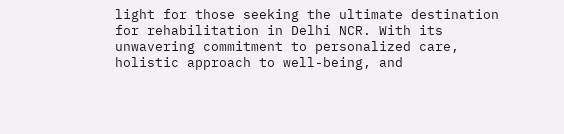light for those seeking the ultimate destination for rehabilitation in Delhi NCR. With its unwavering commitment to personalized care, holistic approach to well-being, and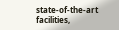state-of-the-art facilities,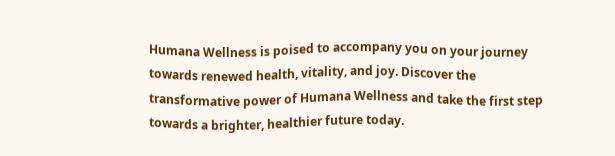Humana Wellness is poised to accompany you on your journey towards renewed health, vitality, and joy. Discover the transformative power of Humana Wellness and take the first step towards a brighter, healthier future today.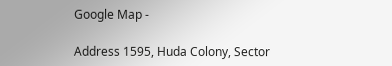Google Map -

Address 1595, Huda Colony, Sector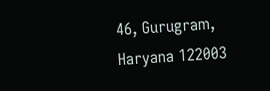46, Gurugram, Haryana 122003